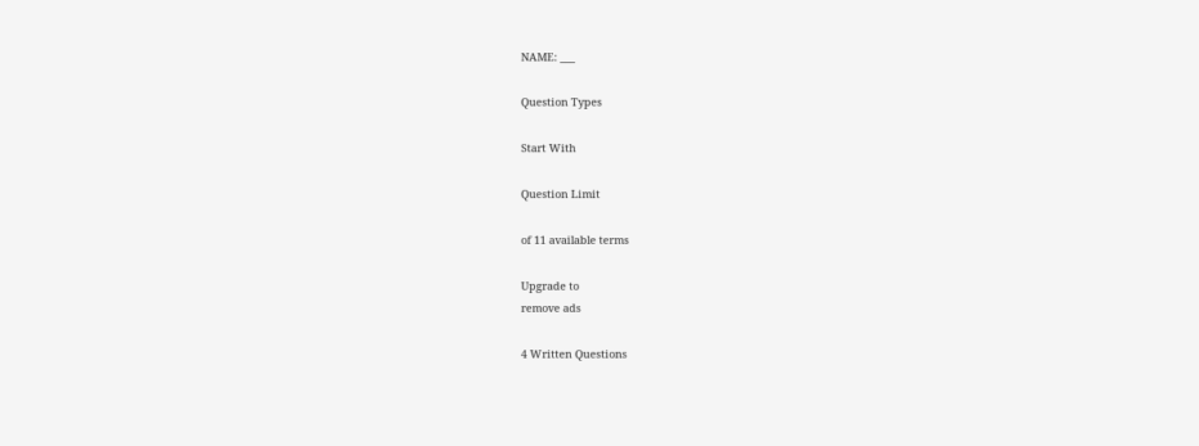NAME: ___

Question Types

Start With

Question Limit

of 11 available terms

Upgrade to
remove ads

4 Written Questions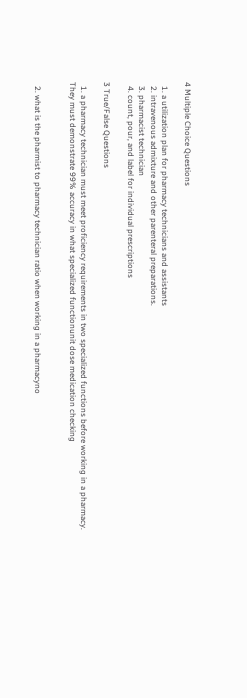4 Multiple Choice Questions

  1. a utilization plan for pharmacy technicians and assistants
  2. intravenous admixture and other parenteral preparations.
  3. pharmacist technician
  4. count, pour, and label for individual prescriptions

3 True/False Questions

  1. a pharmacy technician must meet proficiency requirements in two specialized functions before working in a pharmacy. They must demonstrate 99% accuracy in what specialized functionunit dose medication checking


  2. what is the pharmist to pharmacy technician ratio when working in a pharmacyno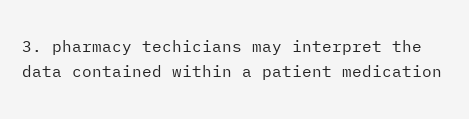3. pharmacy techicians may interpret the data contained within a patient medication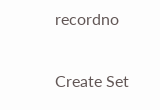recordno


Create Set